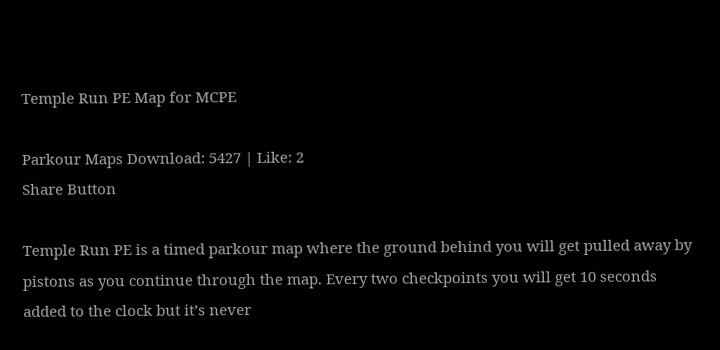Temple Run PE Map for MCPE

Parkour Maps Download: 5427 | Like: 2
Share Button

Temple Run PE is a timed parkour map where the ground behind you will get pulled away by pistons as you continue through the map. Every two checkpoints you will get 10 seconds added to the clock but it’s never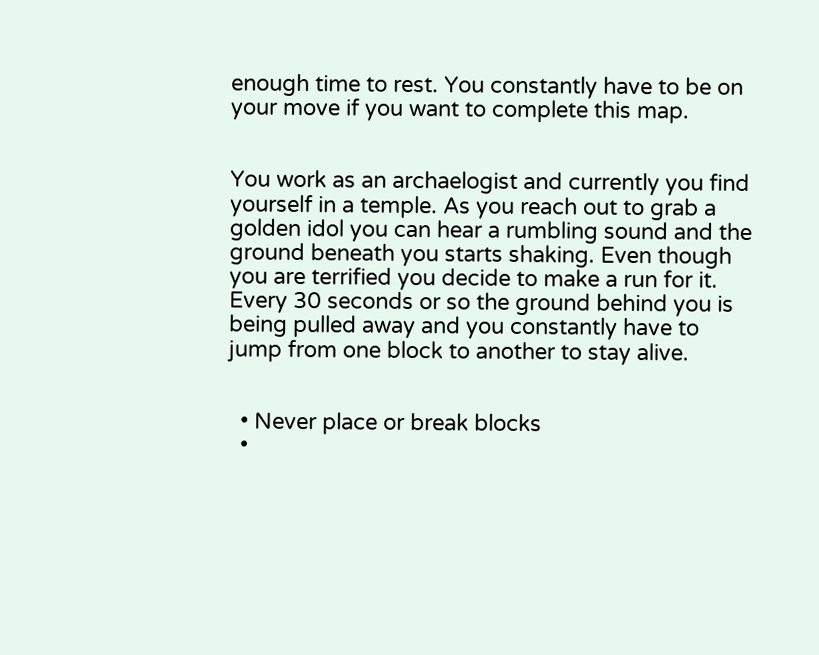enough time to rest. You constantly have to be on your move if you want to complete this map.


You work as an archaelogist and currently you find yourself in a temple. As you reach out to grab a golden idol you can hear a rumbling sound and the ground beneath you starts shaking. Even though you are terrified you decide to make a run for it. Every 30 seconds or so the ground behind you is being pulled away and you constantly have to jump from one block to another to stay alive.


  • Never place or break blocks
  •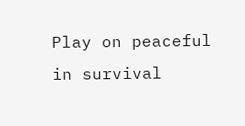Play on peaceful in survival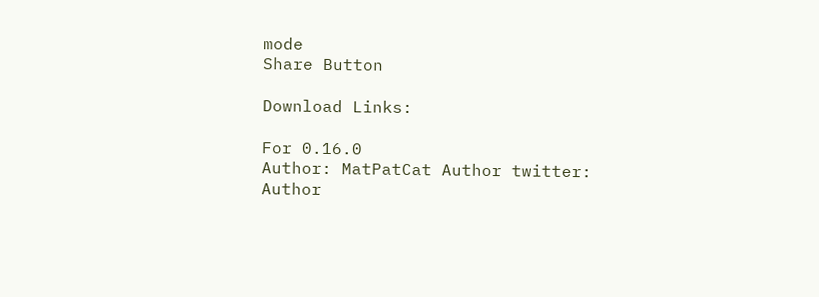mode
Share Button

Download Links:

For 0.16.0
Author: MatPatCat Author twitter:
Author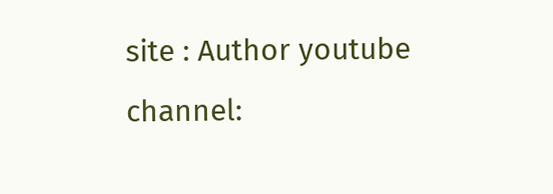site : Author youtube channel: